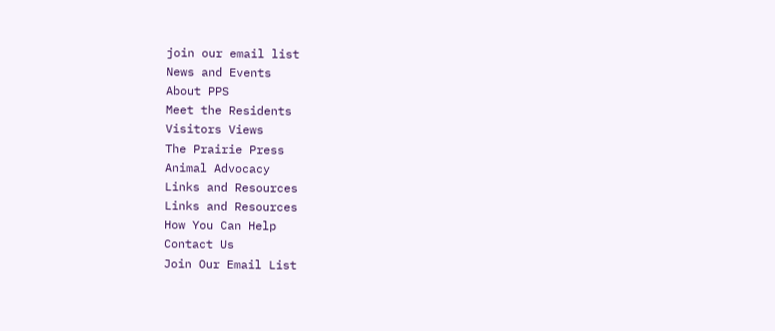join our email list
News and Events
About PPS
Meet the Residents
Visitors Views
The Prairie Press
Animal Advocacy
Links and Resources
Links and Resources
How You Can Help
Contact Us
Join Our Email List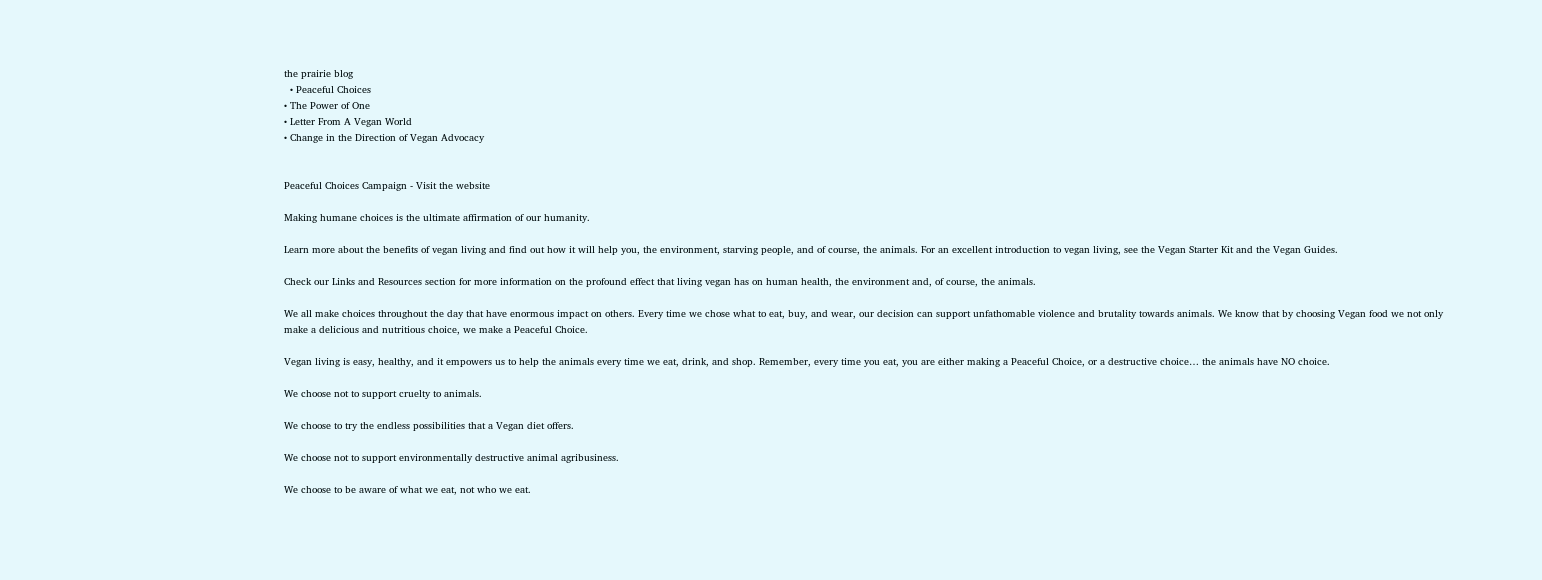the prairie blog
  • Peaceful Choices
• The Power of One
• Letter From A Vegan World
• Change in the Direction of Vegan Advocacy


Peaceful Choices Campaign - Visit the website

Making humane choices is the ultimate affirmation of our humanity.

Learn more about the benefits of vegan living and find out how it will help you, the environment, starving people, and of course, the animals. For an excellent introduction to vegan living, see the Vegan Starter Kit and the Vegan Guides.

Check our Links and Resources section for more information on the profound effect that living vegan has on human health, the environment and, of course, the animals.

We all make choices throughout the day that have enormous impact on others. Every time we chose what to eat, buy, and wear, our decision can support unfathomable violence and brutality towards animals. We know that by choosing Vegan food we not only make a delicious and nutritious choice, we make a Peaceful Choice.

Vegan living is easy, healthy, and it empowers us to help the animals every time we eat, drink, and shop. Remember, every time you eat, you are either making a Peaceful Choice, or a destructive choice… the animals have NO choice.

We choose not to support cruelty to animals.

We choose to try the endless possibilities that a Vegan diet offers.

We choose not to support environmentally destructive animal agribusiness.

We choose to be aware of what we eat, not who we eat.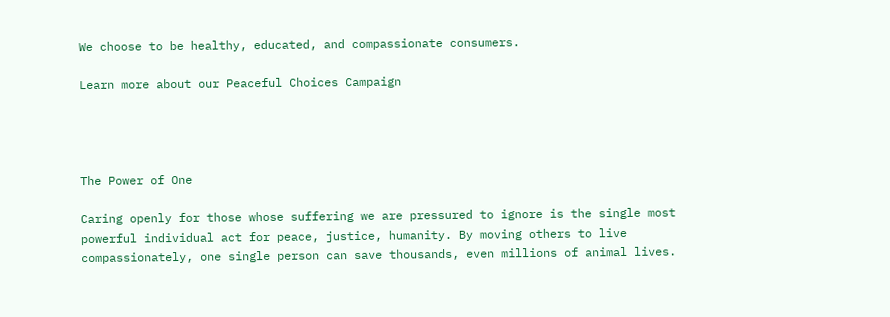We choose to be healthy, educated, and compassionate consumers.

Learn more about our Peaceful Choices Campaign




The Power of One

Caring openly for those whose suffering we are pressured to ignore is the single most powerful individual act for peace, justice, humanity. By moving others to live compassionately, one single person can save thousands, even millions of animal lives.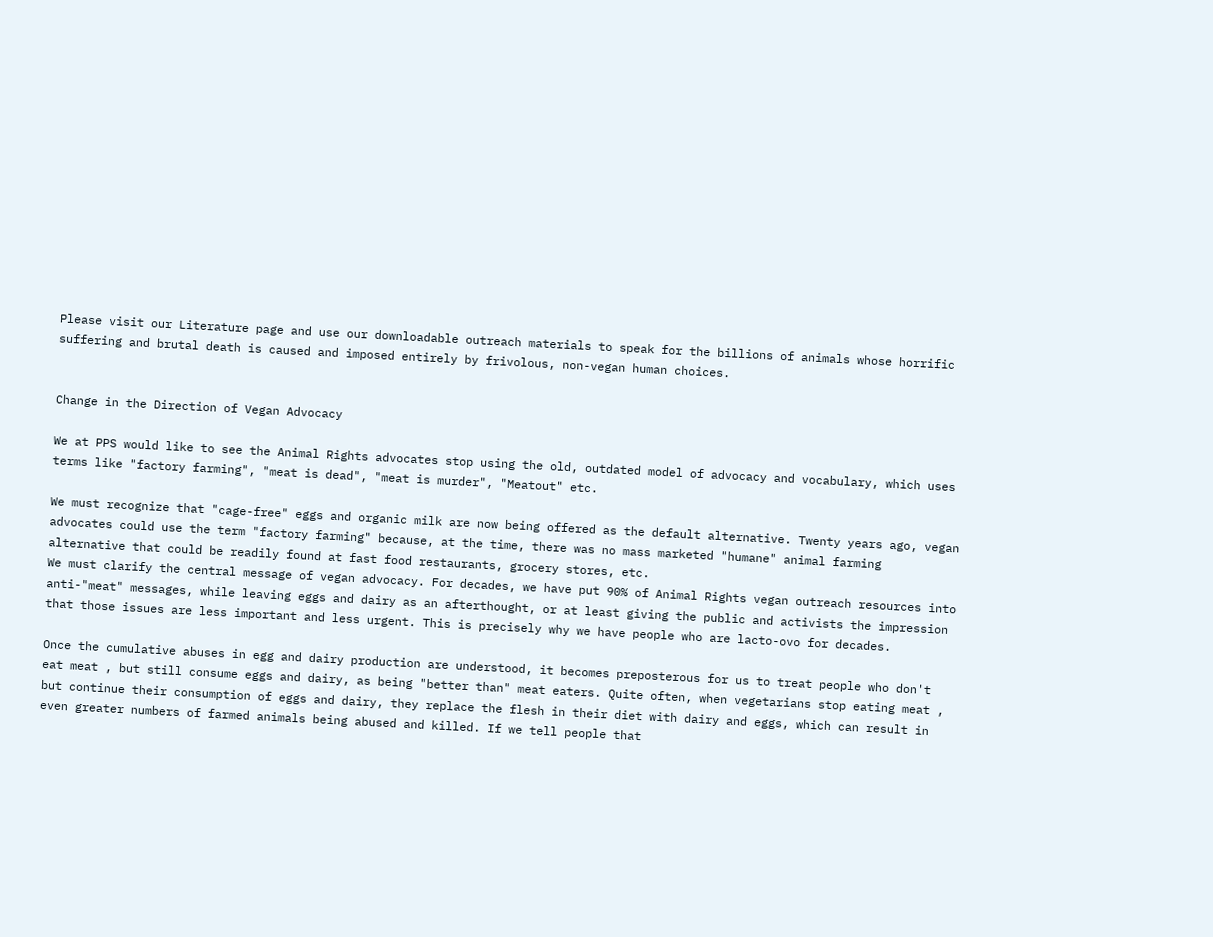Please visit our Literature page and use our downloadable outreach materials to speak for the billions of animals whose horrific suffering and brutal death is caused and imposed entirely by frivolous, non-vegan human choices.


Change in the Direction of Vegan Advocacy

We at PPS would like to see the Animal Rights advocates stop using the old, outdated model of advocacy and vocabulary, which uses terms like "factory farming", "meat is dead", "meat is murder", "Meatout" etc.

We must recognize that "cage-free" eggs and organic milk are now being offered as the default alternative. Twenty years ago, vegan advocates could use the term "factory farming" because, at the time, there was no mass marketed "humane" animal farming alternative that could be readily found at fast food restaurants, grocery stores, etc.
We must clarify the central message of vegan advocacy. For decades, we have put 90% of Animal Rights vegan outreach resources into anti-"meat" messages, while leaving eggs and dairy as an afterthought, or at least giving the public and activists the impression that those issues are less important and less urgent. This is precisely why we have people who are lacto-ovo for decades.

Once the cumulative abuses in egg and dairy production are understood, it becomes preposterous for us to treat people who don't eat meat , but still consume eggs and dairy, as being "better than" meat eaters. Quite often, when vegetarians stop eating meat , but continue their consumption of eggs and dairy, they replace the flesh in their diet with dairy and eggs, which can result in even greater numbers of farmed animals being abused and killed. If we tell people that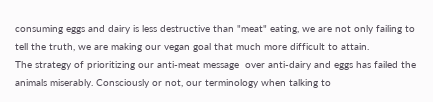consuming eggs and dairy is less destructive than "meat" eating, we are not only failing to tell the truth, we are making our vegan goal that much more difficult to attain.
The strategy of prioritizing our anti-meat message  over anti-dairy and eggs has failed the animals miserably. Consciously or not, our terminology when talking to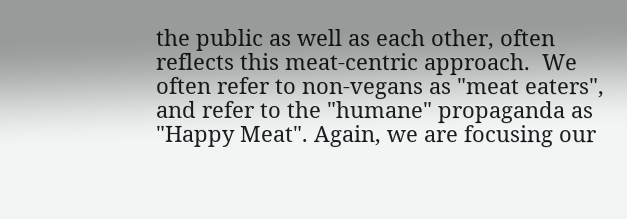the public as well as each other, often reflects this meat-centric approach.  We often refer to non-vegans as "meat eaters", and refer to the "humane" propaganda as "Happy Meat". Again, we are focusing our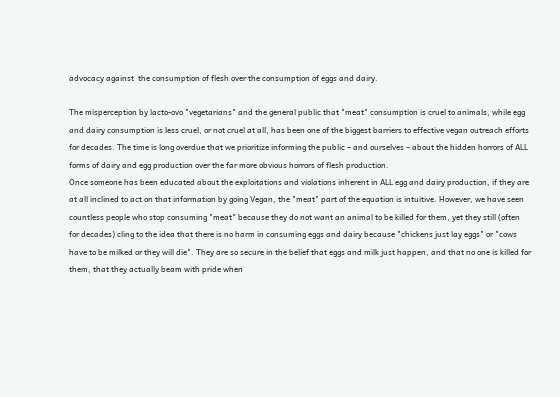advocacy against  the consumption of flesh over the consumption of eggs and dairy.

The misperception by lacto-ovo "vegetarians" and the general public that "meat" consumption is cruel to animals, while egg and dairy consumption is less cruel, or not cruel at all, has been one of the biggest barriers to effective vegan outreach efforts for decades. The time is long overdue that we prioritize informing the public – and ourselves – about the hidden horrors of ALL forms of dairy and egg production over the far more obvious horrors of flesh production.
Once someone has been educated about the exploitations and violations inherent in ALL egg and dairy production, if they are at all inclined to act on that information by going Vegan, the "meat" part of the equation is intuitive. However, we have seen countless people who stop consuming "meat" because they do not want an animal to be killed for them, yet they still (often for decades) cling to the idea that there is no harm in consuming eggs and dairy because "chickens just lay eggs" or "cows have to be milked or they will die". They are so secure in the belief that eggs and milk just happen, and that no one is killed for them, that they actually beam with pride when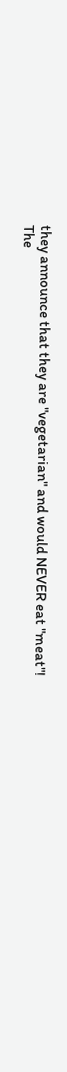they announce that they are "vegetarian" and would NEVER eat "meat"!
The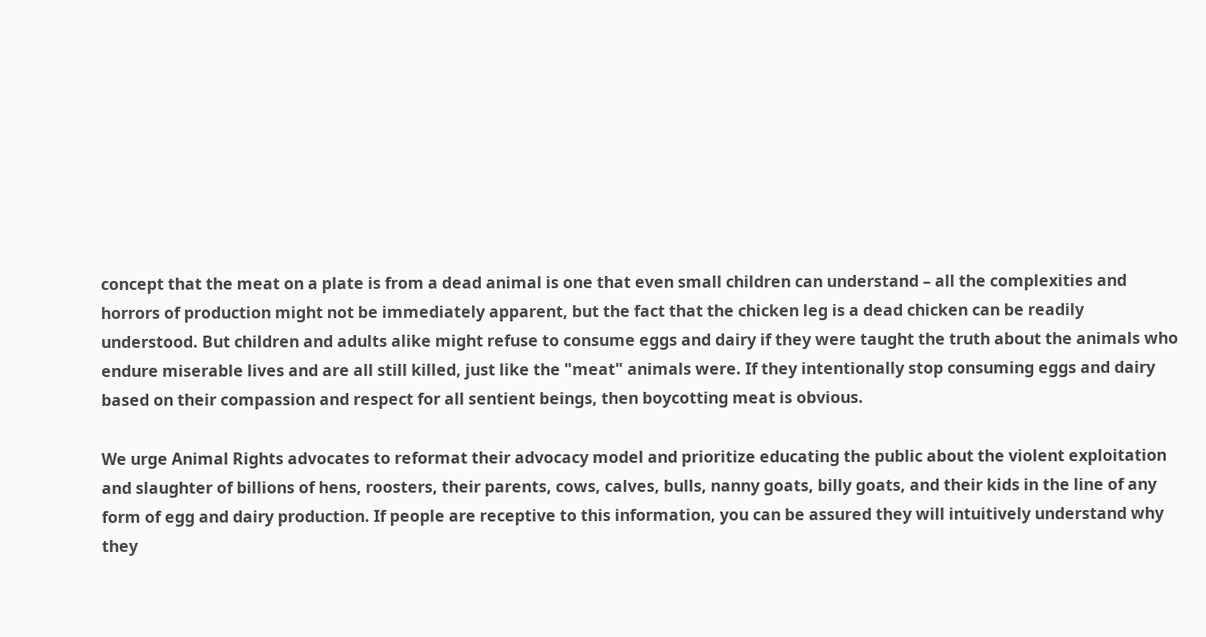concept that the meat on a plate is from a dead animal is one that even small children can understand – all the complexities and horrors of production might not be immediately apparent, but the fact that the chicken leg is a dead chicken can be readily understood. But children and adults alike might refuse to consume eggs and dairy if they were taught the truth about the animals who endure miserable lives and are all still killed, just like the "meat" animals were. If they intentionally stop consuming eggs and dairy based on their compassion and respect for all sentient beings, then boycotting meat is obvious.

We urge Animal Rights advocates to reformat their advocacy model and prioritize educating the public about the violent exploitation and slaughter of billions of hens, roosters, their parents, cows, calves, bulls, nanny goats, billy goats, and their kids in the line of any form of egg and dairy production. If people are receptive to this information, you can be assured they will intuitively understand why they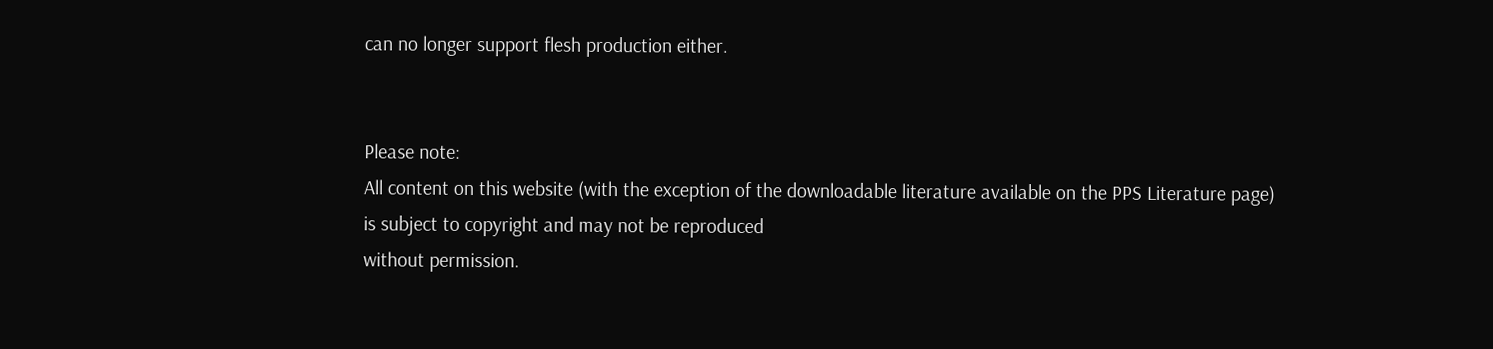can no longer support flesh production either.


Please note:
All content on this website (with the exception of the downloadable literature available on the PPS Literature page)
is subject to copyright and may not be reproduced
without permission.